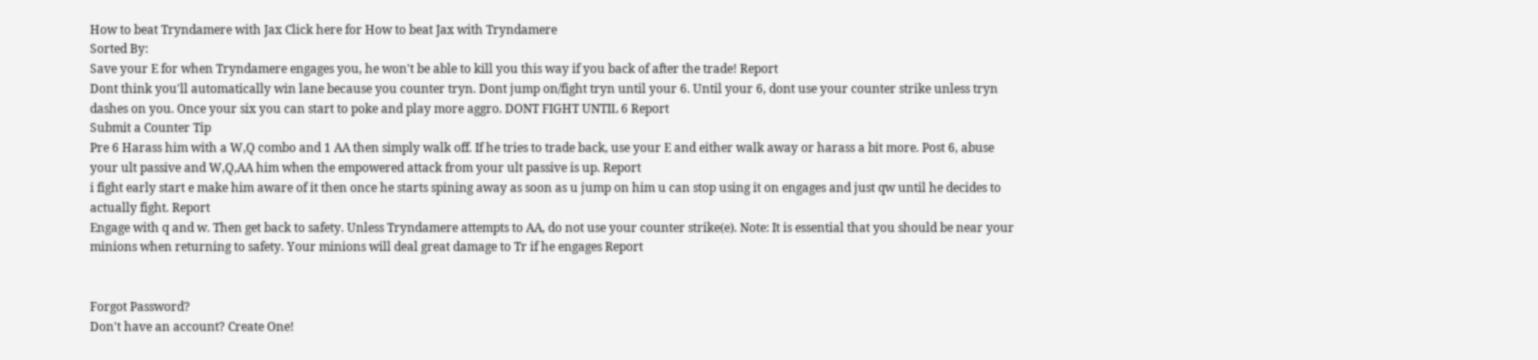How to beat Tryndamere with Jax Click here for How to beat Jax with Tryndamere
Sorted By:
Save your E for when Tryndamere engages you, he won't be able to kill you this way if you back of after the trade! Report
Dont think you'll automatically win lane because you counter tryn. Dont jump on/fight tryn until your 6. Until your 6, dont use your counter strike unless tryn dashes on you. Once your six you can start to poke and play more aggro. DONT FIGHT UNTIL 6 Report
Submit a Counter Tip
Pre 6 Harass him with a W,Q combo and 1 AA then simply walk off. If he tries to trade back, use your E and either walk away or harass a bit more. Post 6, abuse your ult passive and W,Q,AA him when the empowered attack from your ult passive is up. Report
i fight early start e make him aware of it then once he starts spining away as soon as u jump on him u can stop using it on engages and just qw until he decides to actually fight. Report
Engage with q and w. Then get back to safety. Unless Tryndamere attempts to AA, do not use your counter strike(e). Note: It is essential that you should be near your minions when returning to safety. Your minions will deal great damage to Tr if he engages Report


Forgot Password?
Don't have an account? Create One!